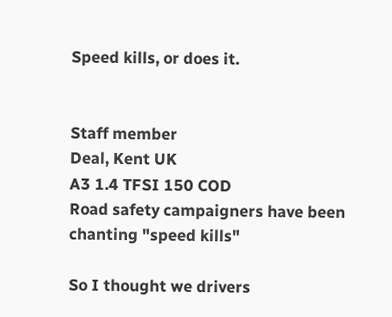Speed kills, or does it.


Staff member
Deal, Kent UK
A3 1.4 TFSI 150 COD
Road safety campaigners have been chanting "speed kills"

So I thought we drivers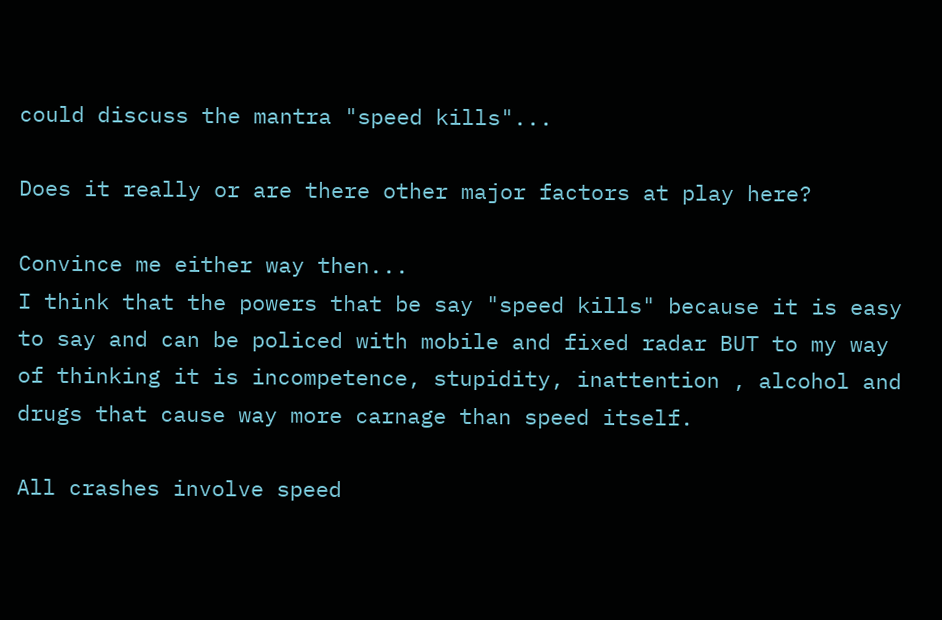could discuss the mantra "speed kills"...

Does it really or are there other major factors at play here?

Convince me either way then...
I think that the powers that be say "speed kills" because it is easy to say and can be policed with mobile and fixed radar BUT to my way of thinking it is incompetence, stupidity, inattention , alcohol and drugs that cause way more carnage than speed itself.

All crashes involve speed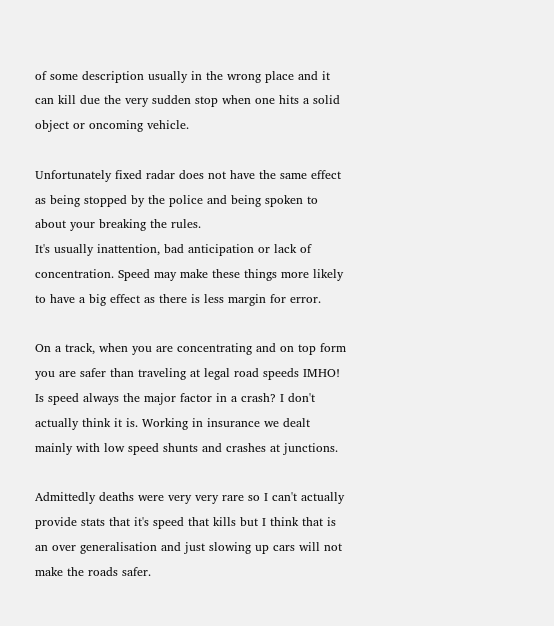of some description usually in the wrong place and it can kill due the very sudden stop when one hits a solid object or oncoming vehicle.

Unfortunately fixed radar does not have the same effect as being stopped by the police and being spoken to about your breaking the rules.
It's usually inattention, bad anticipation or lack of concentration. Speed may make these things more likely to have a big effect as there is less margin for error.

On a track, when you are concentrating and on top form you are safer than traveling at legal road speeds IMHO!
Is speed always the major factor in a crash? I don't actually think it is. Working in insurance we dealt mainly with low speed shunts and crashes at junctions.

Admittedly deaths were very very rare so I can't actually provide stats that it's speed that kills but I think that is an over generalisation and just slowing up cars will not make the roads safer.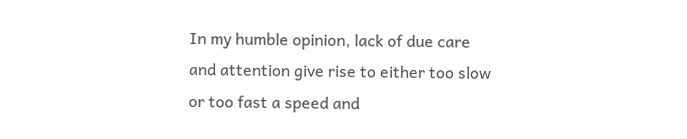In my humble opinion, lack of due care and attention give rise to either too slow or too fast a speed and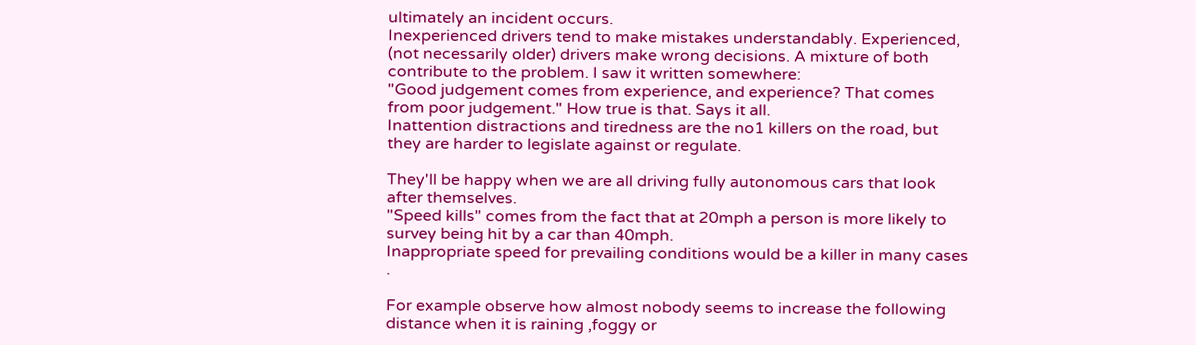ultimately an incident occurs.
Inexperienced drivers tend to make mistakes understandably. Experienced, (not necessarily older) drivers make wrong decisions. A mixture of both contribute to the problem. I saw it written somewhere:
"Good judgement comes from experience, and experience? That comes from poor judgement." How true is that. Says it all.
Inattention distractions and tiredness are the no1 killers on the road, but they are harder to legislate against or regulate.

They'll be happy when we are all driving fully autonomous cars that look after themselves.
"Speed kills" comes from the fact that at 20mph a person is more likely to survey being hit by a car than 40mph.
Inappropriate speed for prevailing conditions would be a killer in many cases .

For example observe how almost nobody seems to increase the following distance when it is raining ,foggy or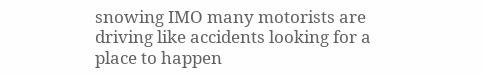snowing IMO many motorists are driving like accidents looking for a place to happen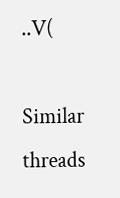..V(

Similar threads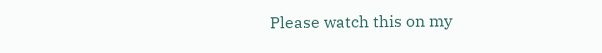Please watch this on my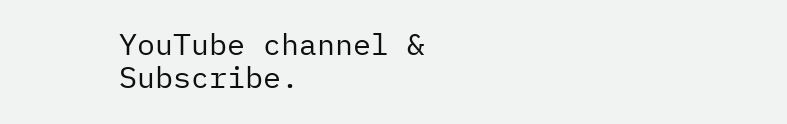YouTube channel & Subscribe.